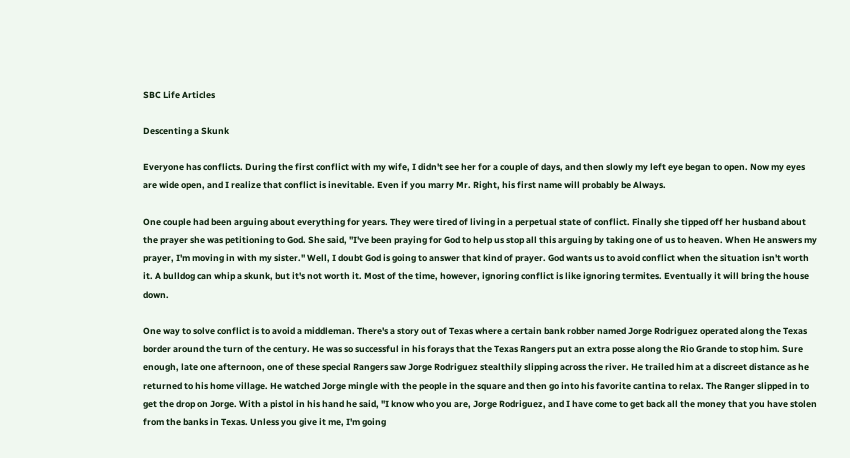SBC Life Articles

Descenting a Skunk

Everyone has conflicts. During the first conflict with my wife, I didn't see her for a couple of days, and then slowly my left eye began to open. Now my eyes are wide open, and I realize that conflict is inevitable. Even if you marry Mr. Right, his first name will probably be Always.

One couple had been arguing about everything for years. They were tired of living in a perpetual state of conflict. Finally she tipped off her husband about the prayer she was petitioning to God. She said, "I've been praying for God to help us stop all this arguing by taking one of us to heaven. When He answers my prayer, I'm moving in with my sister." Well, I doubt God is going to answer that kind of prayer. God wants us to avoid conflict when the situation isn't worth it. A bulldog can whip a skunk, but it's not worth it. Most of the time, however, ignoring conflict is like ignoring termites. Eventually it will bring the house down.

One way to solve conflict is to avoid a middleman. There's a story out of Texas where a certain bank robber named Jorge Rodriguez operated along the Texas border around the turn of the century. He was so successful in his forays that the Texas Rangers put an extra posse along the Rio Grande to stop him. Sure enough, late one afternoon, one of these special Rangers saw Jorge Rodriguez stealthily slipping across the river. He trailed him at a discreet distance as he returned to his home village. He watched Jorge mingle with the people in the square and then go into his favorite cantina to relax. The Ranger slipped in to get the drop on Jorge. With a pistol in his hand he said, "I know who you are, Jorge Rodriguez, and I have come to get back all the money that you have stolen from the banks in Texas. Unless you give it me, I'm going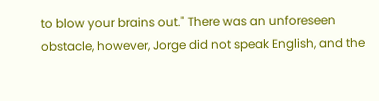to blow your brains out." There was an unforeseen obstacle, however, Jorge did not speak English, and the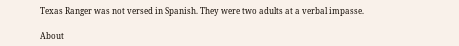Texas Ranger was not versed in Spanish. They were two adults at a verbal impasse.

About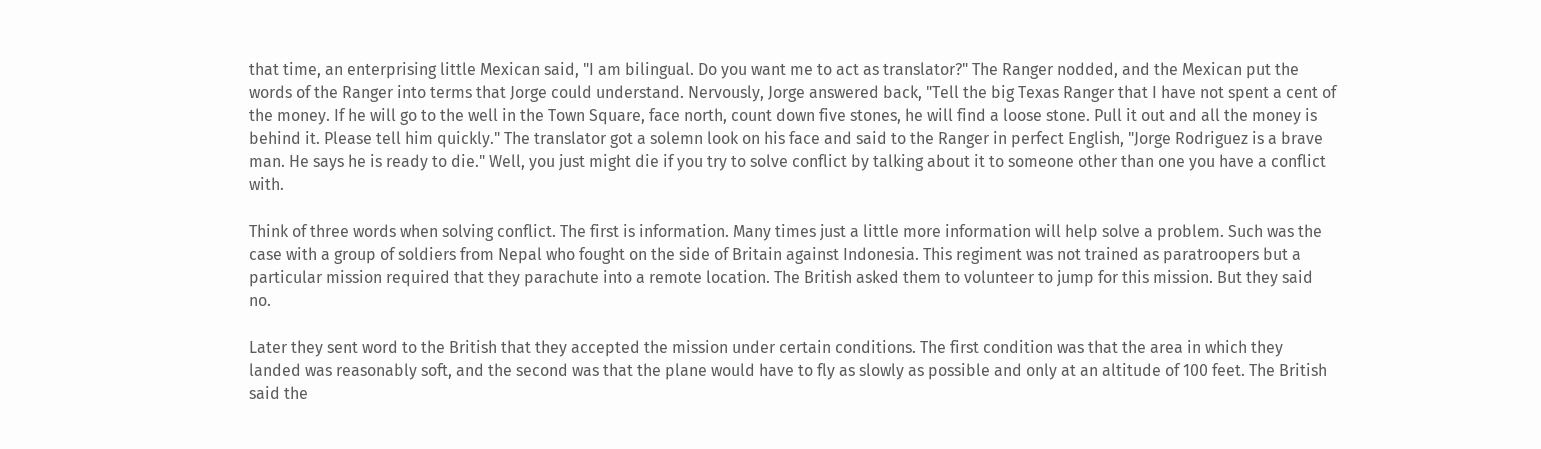that time, an enterprising little Mexican said, "I am bilingual. Do you want me to act as translator?" The Ranger nodded, and the Mexican put the words of the Ranger into terms that Jorge could understand. Nervously, Jorge answered back, "Tell the big Texas Ranger that I have not spent a cent of the money. If he will go to the well in the Town Square, face north, count down five stones, he will find a loose stone. Pull it out and all the money is behind it. Please tell him quickly." The translator got a solemn look on his face and said to the Ranger in perfect English, "Jorge Rodriguez is a brave man. He says he is ready to die." Well, you just might die if you try to solve conflict by talking about it to someone other than one you have a conflict with.

Think of three words when solving conflict. The first is information. Many times just a little more information will help solve a problem. Such was the case with a group of soldiers from Nepal who fought on the side of Britain against Indonesia. This regiment was not trained as paratroopers but a particular mission required that they parachute into a remote location. The British asked them to volunteer to jump for this mission. But they said no.

Later they sent word to the British that they accepted the mission under certain conditions. The first condition was that the area in which they landed was reasonably soft, and the second was that the plane would have to fly as slowly as possible and only at an altitude of 100 feet. The British said the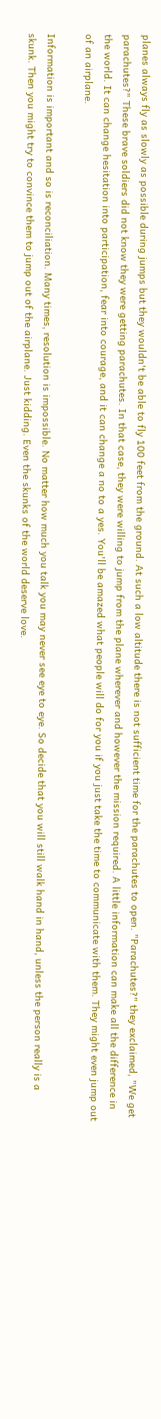planes always fly as slowly as possible during jumps but they wouldn't be able to fly 100 feet from the ground. At such a low altitude there is not sufficient time for the parachutes to open. "Parachutes?" they exclaimed, "We get parachutes?" These brave soldiers did not know they were getting parachutes. In that case, they were willing to jump from the plane wherever and however the mission required. A little information can make all the difference in the world. It can change hesitation into participation, fear into courage, and it can change a no to a yes. You'll be amazed what people will do for you if you just take the time to communicate with them. They might even jump out of an airplane.

Information is important and so is reconciliation. Many times, resolution is impossible. No matter how much you talk you may never see eye to eye. So decide that you will still walk hand in hand, unless the person really is a skunk. Then you might try to convince them to jump out of the airplane. Just kidding. Even the skunks of the world deserve love.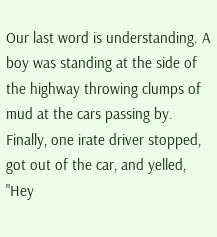Our last word is understanding. A boy was standing at the side of the highway throwing clumps of mud at the cars passing by. Finally, one irate driver stopped, got out of the car, and yelled, "Hey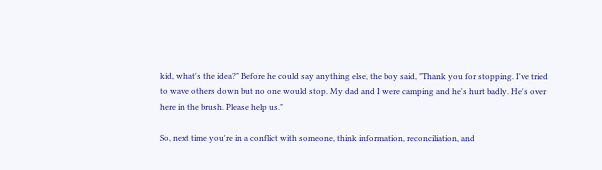kid, what's the idea?" Before he could say anything else, the boy said, "Thank you for stopping. I've tried to wave others down but no one would stop. My dad and I were camping and he's hurt badly. He's over here in the brush. Please help us."

So, next time you're in a conflict with someone, think information, reconciliation, and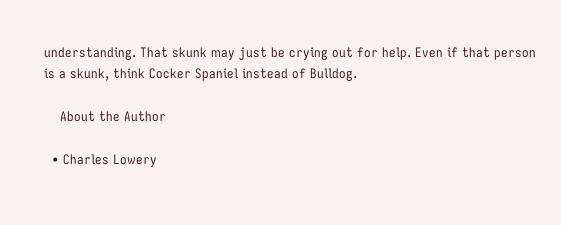understanding. That skunk may just be crying out for help. Even if that person is a skunk, think Cocker Spaniel instead of Bulldog.

    About the Author

  • Charles Lowery